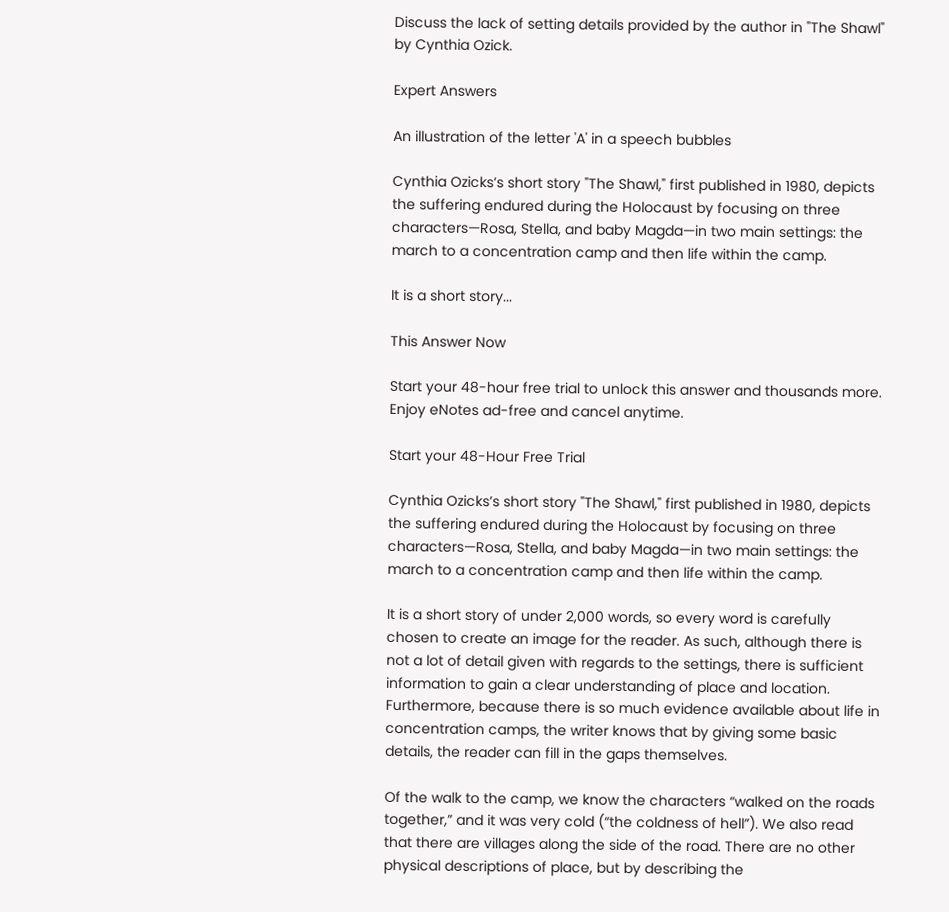Discuss the lack of setting details provided by the author in "The Shawl" by Cynthia Ozick.

Expert Answers

An illustration of the letter 'A' in a speech bubbles

Cynthia Ozicks’s short story "The Shawl," first published in 1980, depicts the suffering endured during the Holocaust by focusing on three characters—Rosa, Stella, and baby Magda—in two main settings: the march to a concentration camp and then life within the camp.

It is a short story...

This Answer Now

Start your 48-hour free trial to unlock this answer and thousands more. Enjoy eNotes ad-free and cancel anytime.

Start your 48-Hour Free Trial

Cynthia Ozicks’s short story "The Shawl," first published in 1980, depicts the suffering endured during the Holocaust by focusing on three characters—Rosa, Stella, and baby Magda—in two main settings: the march to a concentration camp and then life within the camp.

It is a short story of under 2,000 words, so every word is carefully chosen to create an image for the reader. As such, although there is not a lot of detail given with regards to the settings, there is sufficient information to gain a clear understanding of place and location. Furthermore, because there is so much evidence available about life in concentration camps, the writer knows that by giving some basic details, the reader can fill in the gaps themselves.

Of the walk to the camp, we know the characters “walked on the roads together,” and it was very cold (“the coldness of hell”). We also read that there are villages along the side of the road. There are no other physical descriptions of place, but by describing the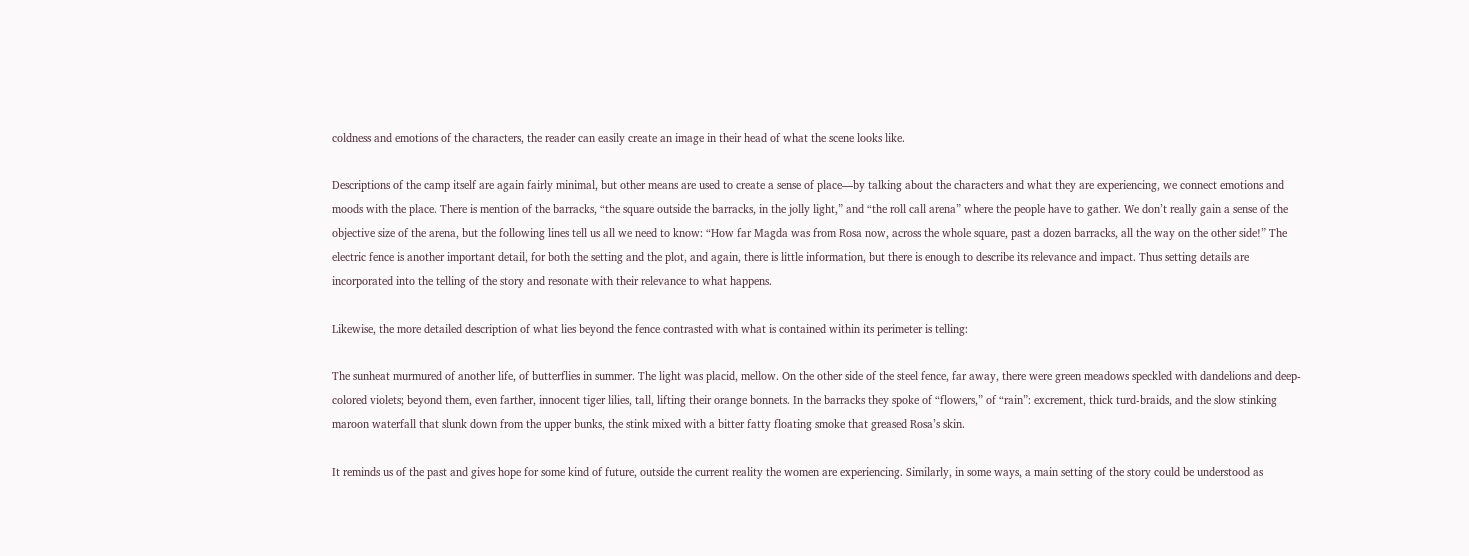coldness and emotions of the characters, the reader can easily create an image in their head of what the scene looks like.

Descriptions of the camp itself are again fairly minimal, but other means are used to create a sense of place—by talking about the characters and what they are experiencing, we connect emotions and moods with the place. There is mention of the barracks, “the square outside the barracks, in the jolly light,” and “the roll call arena” where the people have to gather. We don’t really gain a sense of the objective size of the arena, but the following lines tell us all we need to know: “How far Magda was from Rosa now, across the whole square, past a dozen barracks, all the way on the other side!” The electric fence is another important detail, for both the setting and the plot, and again, there is little information, but there is enough to describe its relevance and impact. Thus setting details are incorporated into the telling of the story and resonate with their relevance to what happens.

Likewise, the more detailed description of what lies beyond the fence contrasted with what is contained within its perimeter is telling:

The sunheat murmured of another life, of butterflies in summer. The light was placid, mellow. On the other side of the steel fence, far away, there were green meadows speckled with dandelions and deep-colored violets; beyond them, even farther, innocent tiger lilies, tall, lifting their orange bonnets. In the barracks they spoke of “flowers,” of “rain”: excrement, thick turd-braids, and the slow stinking maroon waterfall that slunk down from the upper bunks, the stink mixed with a bitter fatty floating smoke that greased Rosa’s skin.

It reminds us of the past and gives hope for some kind of future, outside the current reality the women are experiencing. Similarly, in some ways, a main setting of the story could be understood as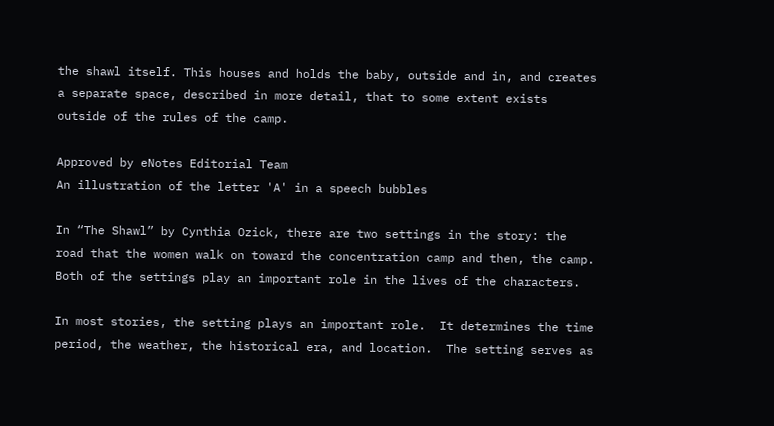the shawl itself. This houses and holds the baby, outside and in, and creates a separate space, described in more detail, that to some extent exists outside of the rules of the camp.

Approved by eNotes Editorial Team
An illustration of the letter 'A' in a speech bubbles

In “The Shawl” by Cynthia Ozick, there are two settings in the story: the road that the women walk on toward the concentration camp and then, the camp. Both of the settings play an important role in the lives of the characters.

In most stories, the setting plays an important role.  It determines the time period, the weather, the historical era, and location.  The setting serves as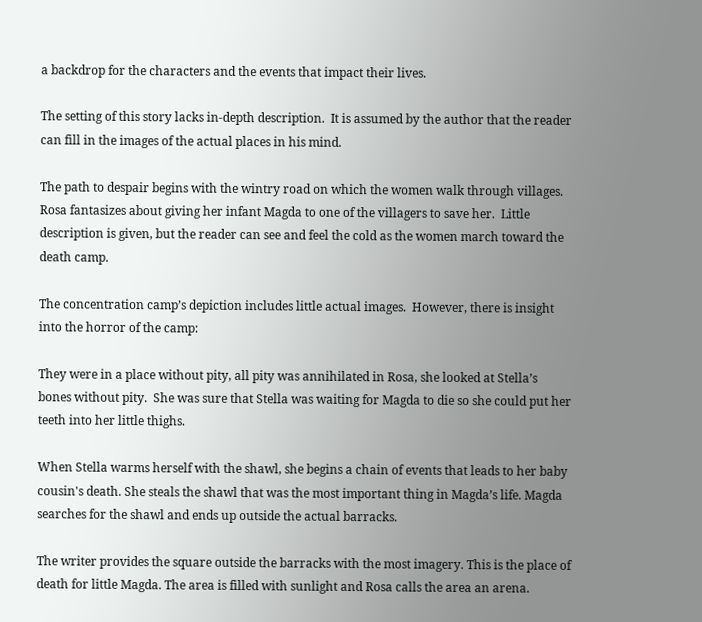a backdrop for the characters and the events that impact their lives.

The setting of this story lacks in-depth description.  It is assumed by the author that the reader can fill in the images of the actual places in his mind.

The path to despair begins with the wintry road on which the women walk through villages. Rosa fantasizes about giving her infant Magda to one of the villagers to save her.  Little description is given, but the reader can see and feel the cold as the women march toward the death camp.

The concentration camp’s depiction includes little actual images.  However, there is insight into the horror of the camp:

They were in a place without pity, all pity was annihilated in Rosa, she looked at Stella’s bones without pity.  She was sure that Stella was waiting for Magda to die so she could put her teeth into her little thighs.

When Stella warms herself with the shawl, she begins a chain of events that leads to her baby cousin's death. She steals the shawl that was the most important thing in Magda’s life. Magda searches for the shawl and ends up outside the actual barracks.

The writer provides the square outside the barracks with the most imagery. This is the place of death for little Magda. The area is filled with sunlight and Rosa calls the area an arena.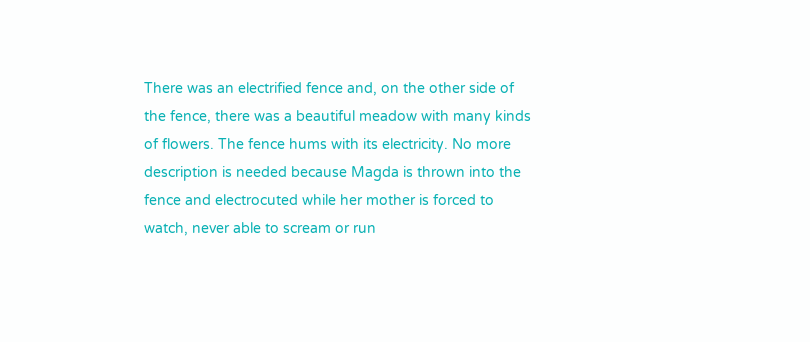There was an electrified fence and, on the other side of the fence, there was a beautiful meadow with many kinds of flowers. The fence hums with its electricity. No more description is needed because Magda is thrown into the fence and electrocuted while her mother is forced to watch, never able to scream or run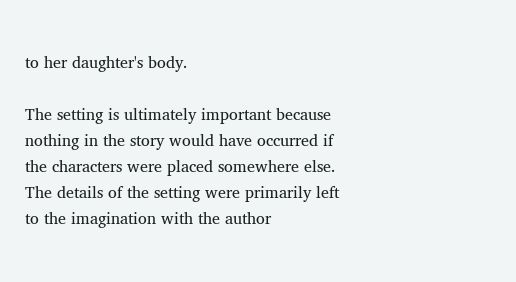to her daughter's body.

The setting is ultimately important because nothing in the story would have occurred if the characters were placed somewhere else.  The details of the setting were primarily left to the imagination with the author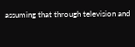assuming that through television and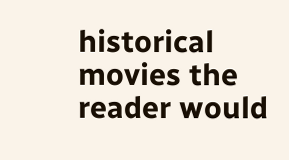historical movies the reader would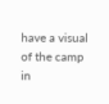have a visual of the camp in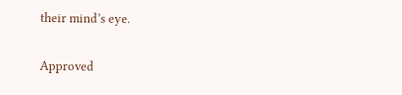their mind’s eye.

Approved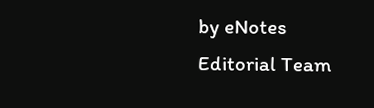by eNotes Editorial Team